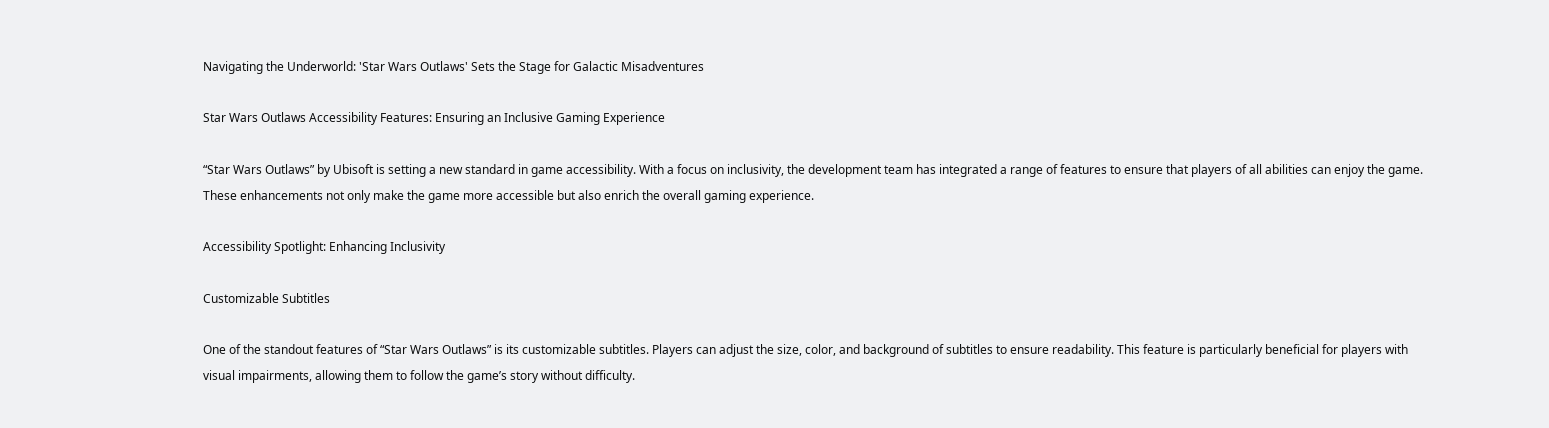Navigating the Underworld: 'Star Wars Outlaws' Sets the Stage for Galactic Misadventures

Star Wars Outlaws Accessibility Features: Ensuring an Inclusive Gaming Experience

“Star Wars Outlaws” by Ubisoft is setting a new standard in game accessibility. With a focus on inclusivity, the development team has integrated a range of features to ensure that players of all abilities can enjoy the game. These enhancements not only make the game more accessible but also enrich the overall gaming experience.

Accessibility Spotlight: Enhancing Inclusivity

Customizable Subtitles

One of the standout features of “Star Wars Outlaws” is its customizable subtitles. Players can adjust the size, color, and background of subtitles to ensure readability. This feature is particularly beneficial for players with visual impairments, allowing them to follow the game’s story without difficulty.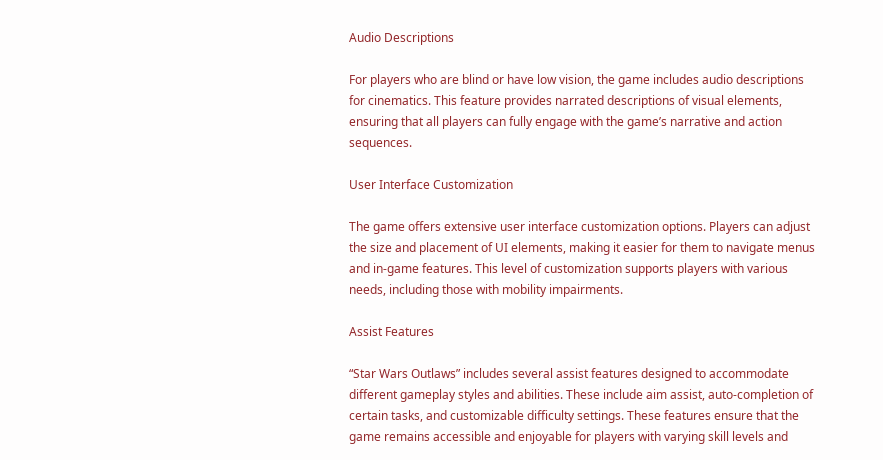Audio Descriptions

For players who are blind or have low vision, the game includes audio descriptions for cinematics. This feature provides narrated descriptions of visual elements, ensuring that all players can fully engage with the game’s narrative and action sequences.

User Interface Customization

The game offers extensive user interface customization options. Players can adjust the size and placement of UI elements, making it easier for them to navigate menus and in-game features. This level of customization supports players with various needs, including those with mobility impairments.

Assist Features

“Star Wars Outlaws” includes several assist features designed to accommodate different gameplay styles and abilities. These include aim assist, auto-completion of certain tasks, and customizable difficulty settings. These features ensure that the game remains accessible and enjoyable for players with varying skill levels and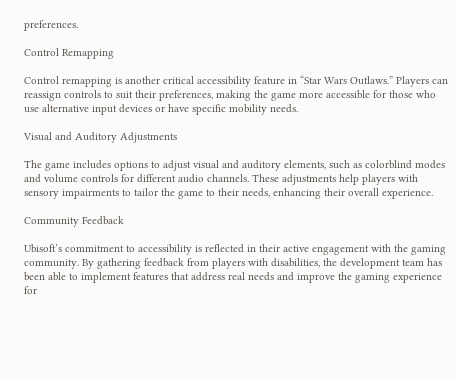preferences.

Control Remapping

Control remapping is another critical accessibility feature in “Star Wars Outlaws.” Players can reassign controls to suit their preferences, making the game more accessible for those who use alternative input devices or have specific mobility needs.

Visual and Auditory Adjustments

The game includes options to adjust visual and auditory elements, such as colorblind modes and volume controls for different audio channels. These adjustments help players with sensory impairments to tailor the game to their needs, enhancing their overall experience.

Community Feedback

Ubisoft’s commitment to accessibility is reflected in their active engagement with the gaming community. By gathering feedback from players with disabilities, the development team has been able to implement features that address real needs and improve the gaming experience for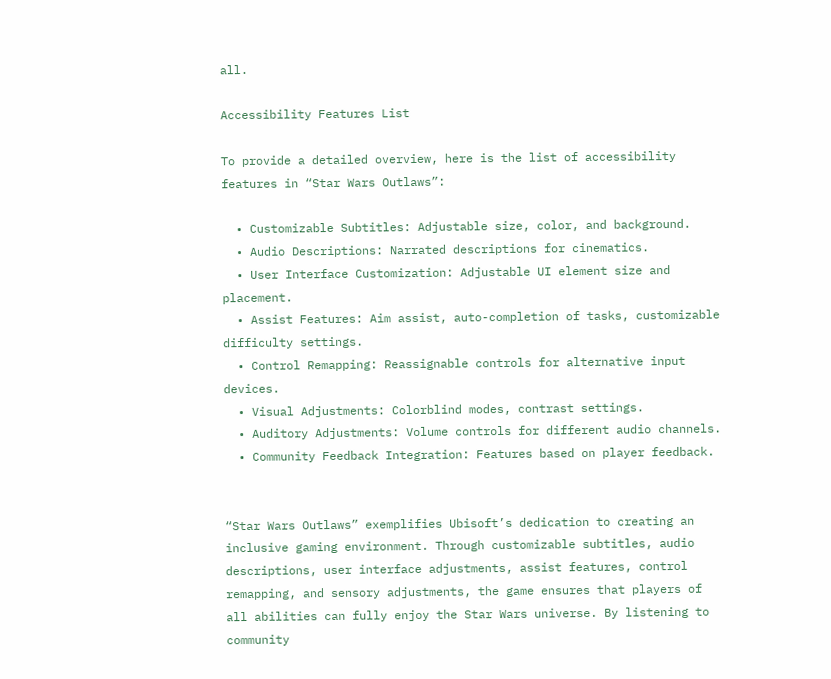all.

Accessibility Features List

To provide a detailed overview, here is the list of accessibility features in “Star Wars Outlaws”:

  • Customizable Subtitles: Adjustable size, color, and background.
  • Audio Descriptions: Narrated descriptions for cinematics.
  • User Interface Customization: Adjustable UI element size and placement.
  • Assist Features: Aim assist, auto-completion of tasks, customizable difficulty settings.
  • Control Remapping: Reassignable controls for alternative input devices.
  • Visual Adjustments: Colorblind modes, contrast settings.
  • Auditory Adjustments: Volume controls for different audio channels.
  • Community Feedback Integration: Features based on player feedback.


“Star Wars Outlaws” exemplifies Ubisoft’s dedication to creating an inclusive gaming environment. Through customizable subtitles, audio descriptions, user interface adjustments, assist features, control remapping, and sensory adjustments, the game ensures that players of all abilities can fully enjoy the Star Wars universe. By listening to community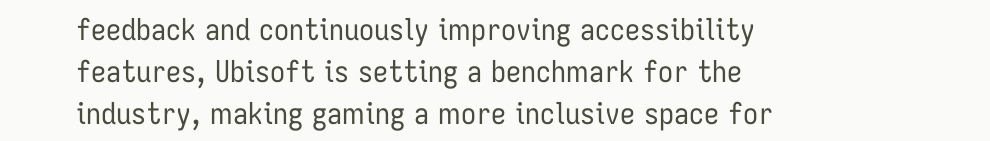feedback and continuously improving accessibility features, Ubisoft is setting a benchmark for the industry, making gaming a more inclusive space for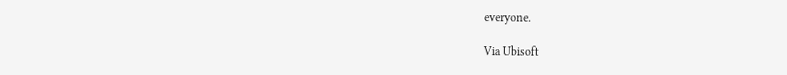everyone.

Via Ubisoft